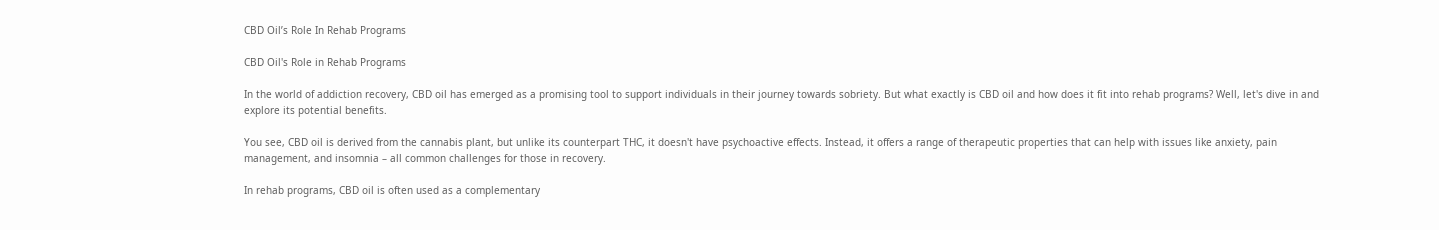CBD Oil’s Role In Rehab Programs

CBD Oil's Role in Rehab Programs

In the world of addiction recovery, CBD oil has emerged as a promising tool to support individuals in their journey towards sobriety. But what exactly is CBD oil and how does it fit into rehab programs? Well, let's dive in and explore its potential benefits.

You see, CBD oil is derived from the cannabis plant, but unlike its counterpart THC, it doesn't have psychoactive effects. Instead, it offers a range of therapeutic properties that can help with issues like anxiety, pain management, and insomnia – all common challenges for those in recovery.

In rehab programs, CBD oil is often used as a complementary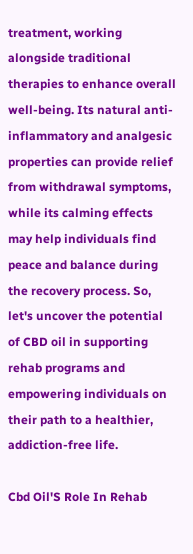treatment, working alongside traditional therapies to enhance overall well-being. Its natural anti-inflammatory and analgesic properties can provide relief from withdrawal symptoms, while its calming effects may help individuals find peace and balance during the recovery process. So, let's uncover the potential of CBD oil in supporting rehab programs and empowering individuals on their path to a healthier, addiction-free life.

Cbd Oil'S Role In Rehab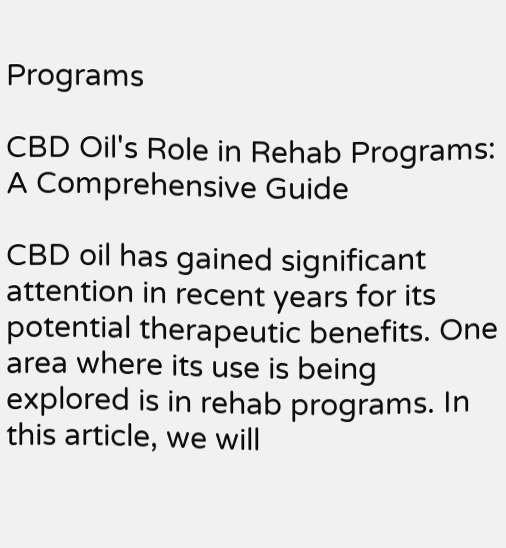Programs

CBD Oil's Role in Rehab Programs: A Comprehensive Guide

CBD oil has gained significant attention in recent years for its potential therapeutic benefits. One area where its use is being explored is in rehab programs. In this article, we will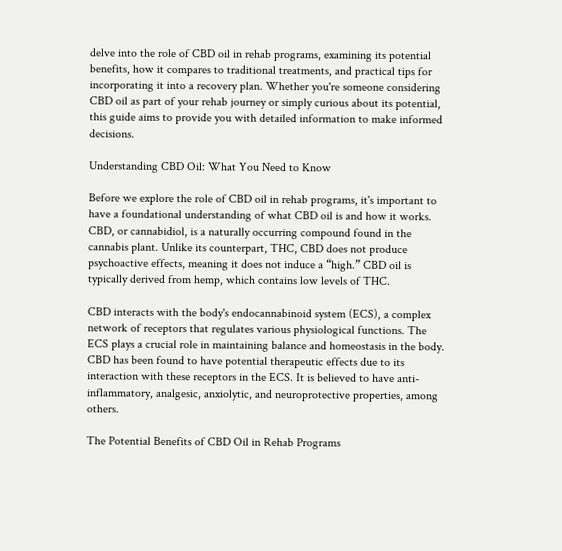delve into the role of CBD oil in rehab programs, examining its potential benefits, how it compares to traditional treatments, and practical tips for incorporating it into a recovery plan. Whether you're someone considering CBD oil as part of your rehab journey or simply curious about its potential, this guide aims to provide you with detailed information to make informed decisions.

Understanding CBD Oil: What You Need to Know

Before we explore the role of CBD oil in rehab programs, it's important to have a foundational understanding of what CBD oil is and how it works. CBD, or cannabidiol, is a naturally occurring compound found in the cannabis plant. Unlike its counterpart, THC, CBD does not produce psychoactive effects, meaning it does not induce a “high.” CBD oil is typically derived from hemp, which contains low levels of THC.

CBD interacts with the body's endocannabinoid system (ECS), a complex network of receptors that regulates various physiological functions. The ECS plays a crucial role in maintaining balance and homeostasis in the body. CBD has been found to have potential therapeutic effects due to its interaction with these receptors in the ECS. It is believed to have anti-inflammatory, analgesic, anxiolytic, and neuroprotective properties, among others.

The Potential Benefits of CBD Oil in Rehab Programs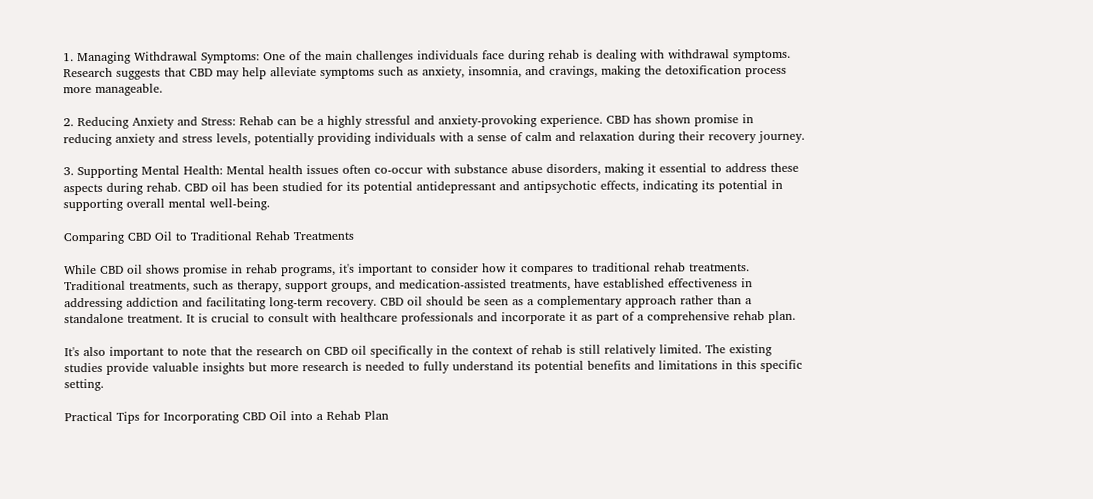1. Managing Withdrawal Symptoms: One of the main challenges individuals face during rehab is dealing with withdrawal symptoms. Research suggests that CBD may help alleviate symptoms such as anxiety, insomnia, and cravings, making the detoxification process more manageable.

2. Reducing Anxiety and Stress: Rehab can be a highly stressful and anxiety-provoking experience. CBD has shown promise in reducing anxiety and stress levels, potentially providing individuals with a sense of calm and relaxation during their recovery journey.

3. Supporting Mental Health: Mental health issues often co-occur with substance abuse disorders, making it essential to address these aspects during rehab. CBD oil has been studied for its potential antidepressant and antipsychotic effects, indicating its potential in supporting overall mental well-being.

Comparing CBD Oil to Traditional Rehab Treatments

While CBD oil shows promise in rehab programs, it's important to consider how it compares to traditional rehab treatments. Traditional treatments, such as therapy, support groups, and medication-assisted treatments, have established effectiveness in addressing addiction and facilitating long-term recovery. CBD oil should be seen as a complementary approach rather than a standalone treatment. It is crucial to consult with healthcare professionals and incorporate it as part of a comprehensive rehab plan.

It's also important to note that the research on CBD oil specifically in the context of rehab is still relatively limited. The existing studies provide valuable insights but more research is needed to fully understand its potential benefits and limitations in this specific setting.

Practical Tips for Incorporating CBD Oil into a Rehab Plan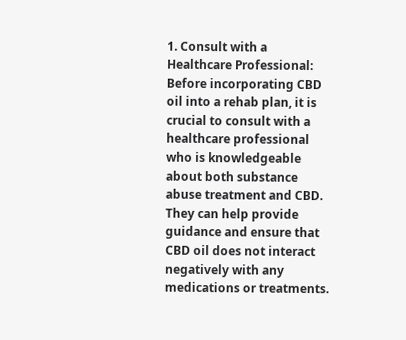1. Consult with a Healthcare Professional: Before incorporating CBD oil into a rehab plan, it is crucial to consult with a healthcare professional who is knowledgeable about both substance abuse treatment and CBD. They can help provide guidance and ensure that CBD oil does not interact negatively with any medications or treatments.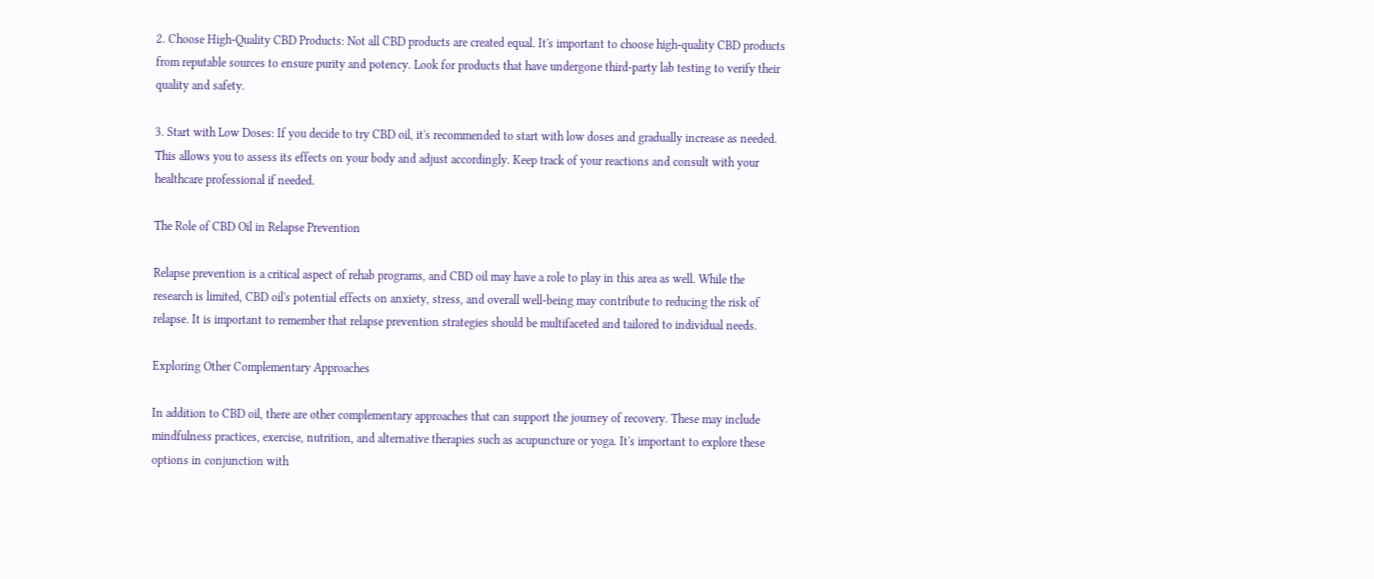2. Choose High-Quality CBD Products: Not all CBD products are created equal. It's important to choose high-quality CBD products from reputable sources to ensure purity and potency. Look for products that have undergone third-party lab testing to verify their quality and safety.

3. Start with Low Doses: If you decide to try CBD oil, it's recommended to start with low doses and gradually increase as needed. This allows you to assess its effects on your body and adjust accordingly. Keep track of your reactions and consult with your healthcare professional if needed.

The Role of CBD Oil in Relapse Prevention

Relapse prevention is a critical aspect of rehab programs, and CBD oil may have a role to play in this area as well. While the research is limited, CBD oil's potential effects on anxiety, stress, and overall well-being may contribute to reducing the risk of relapse. It is important to remember that relapse prevention strategies should be multifaceted and tailored to individual needs.

Exploring Other Complementary Approaches

In addition to CBD oil, there are other complementary approaches that can support the journey of recovery. These may include mindfulness practices, exercise, nutrition, and alternative therapies such as acupuncture or yoga. It's important to explore these options in conjunction with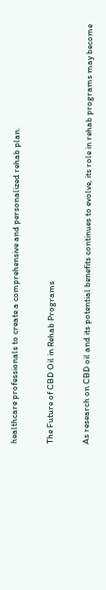healthcare professionals to create a comprehensive and personalized rehab plan.

The Future of CBD Oil in Rehab Programs

As research on CBD oil and its potential benefits continues to evolve, its role in rehab programs may become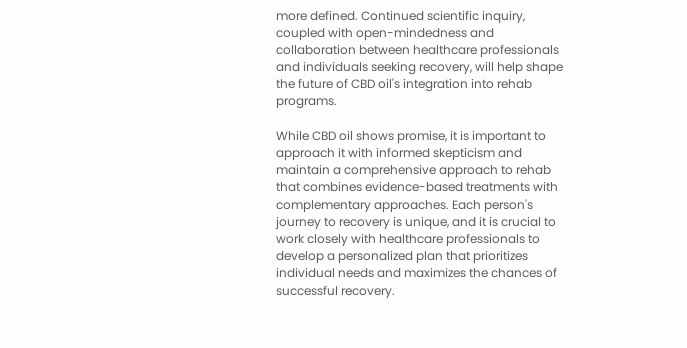more defined. Continued scientific inquiry, coupled with open-mindedness and collaboration between healthcare professionals and individuals seeking recovery, will help shape the future of CBD oil's integration into rehab programs.

While CBD oil shows promise, it is important to approach it with informed skepticism and maintain a comprehensive approach to rehab that combines evidence-based treatments with complementary approaches. Each person's journey to recovery is unique, and it is crucial to work closely with healthcare professionals to develop a personalized plan that prioritizes individual needs and maximizes the chances of successful recovery.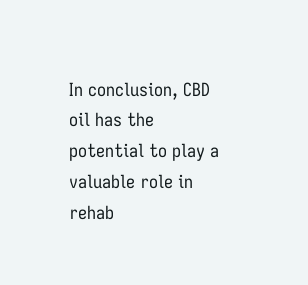In conclusion, CBD oil has the potential to play a valuable role in rehab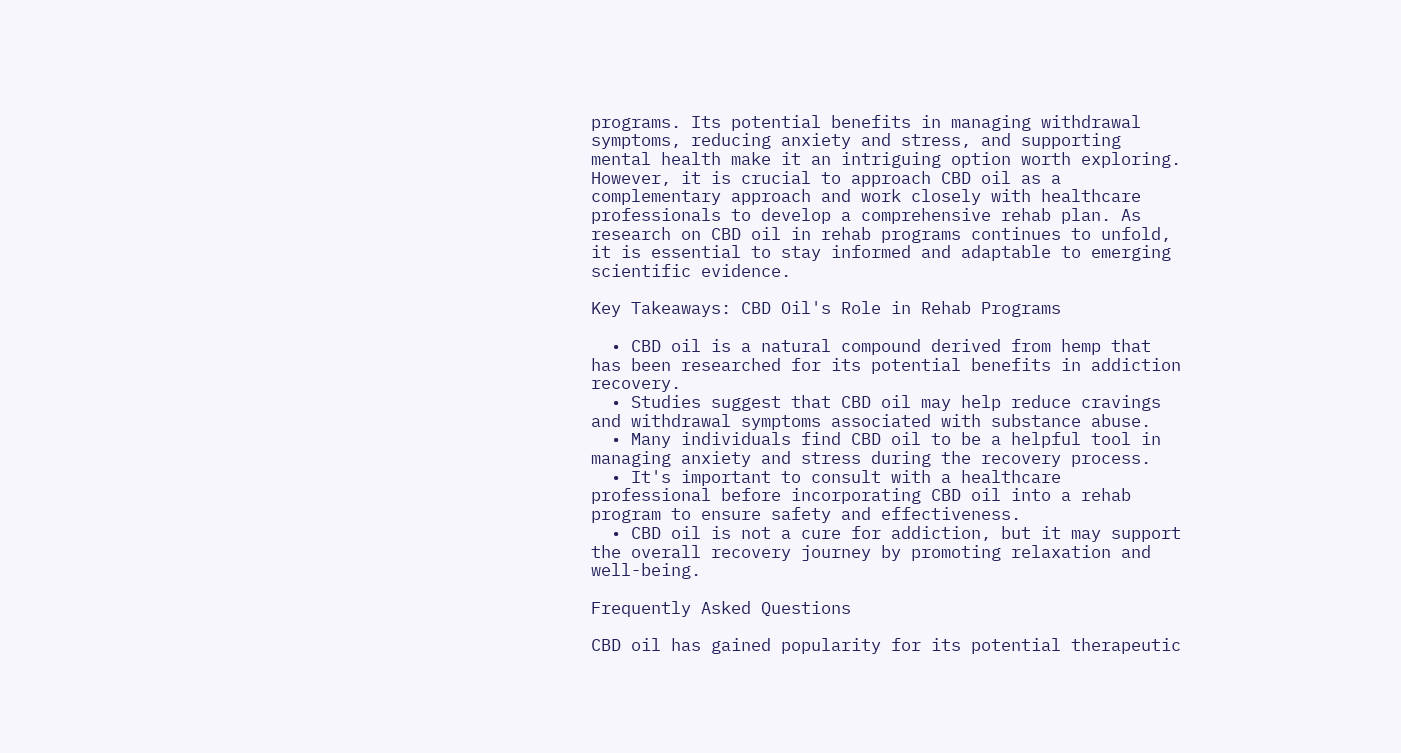programs. Its potential benefits in managing withdrawal symptoms, reducing anxiety and stress, and supporting mental health make it an intriguing option worth exploring. However, it is crucial to approach CBD oil as a complementary approach and work closely with healthcare professionals to develop a comprehensive rehab plan. As research on CBD oil in rehab programs continues to unfold, it is essential to stay informed and adaptable to emerging scientific evidence.

Key Takeaways: CBD Oil's Role in Rehab Programs

  • CBD oil is a natural compound derived from hemp that has been researched for its potential benefits in addiction recovery.
  • Studies suggest that CBD oil may help reduce cravings and withdrawal symptoms associated with substance abuse.
  • Many individuals find CBD oil to be a helpful tool in managing anxiety and stress during the recovery process.
  • It's important to consult with a healthcare professional before incorporating CBD oil into a rehab program to ensure safety and effectiveness.
  • CBD oil is not a cure for addiction, but it may support the overall recovery journey by promoting relaxation and well-being.

Frequently Asked Questions

CBD oil has gained popularity for its potential therapeutic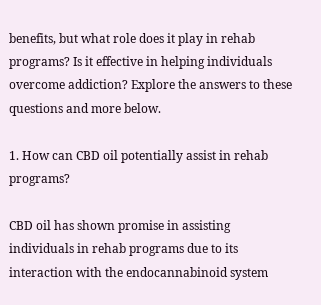benefits, but what role does it play in rehab programs? Is it effective in helping individuals overcome addiction? Explore the answers to these questions and more below.

1. How can CBD oil potentially assist in rehab programs?

CBD oil has shown promise in assisting individuals in rehab programs due to its interaction with the endocannabinoid system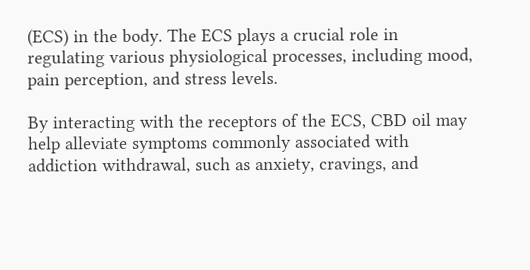(ECS) in the body. The ECS plays a crucial role in regulating various physiological processes, including mood, pain perception, and stress levels.

By interacting with the receptors of the ECS, CBD oil may help alleviate symptoms commonly associated with addiction withdrawal, such as anxiety, cravings, and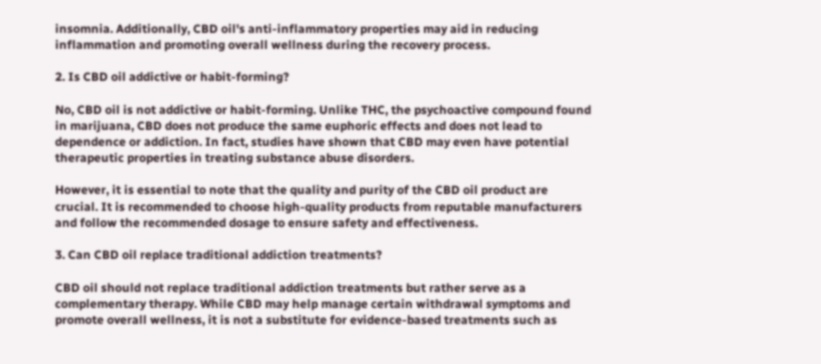insomnia. Additionally, CBD oil's anti-inflammatory properties may aid in reducing inflammation and promoting overall wellness during the recovery process.

2. Is CBD oil addictive or habit-forming?

No, CBD oil is not addictive or habit-forming. Unlike THC, the psychoactive compound found in marijuana, CBD does not produce the same euphoric effects and does not lead to dependence or addiction. In fact, studies have shown that CBD may even have potential therapeutic properties in treating substance abuse disorders.

However, it is essential to note that the quality and purity of the CBD oil product are crucial. It is recommended to choose high-quality products from reputable manufacturers and follow the recommended dosage to ensure safety and effectiveness.

3. Can CBD oil replace traditional addiction treatments?

CBD oil should not replace traditional addiction treatments but rather serve as a complementary therapy. While CBD may help manage certain withdrawal symptoms and promote overall wellness, it is not a substitute for evidence-based treatments such as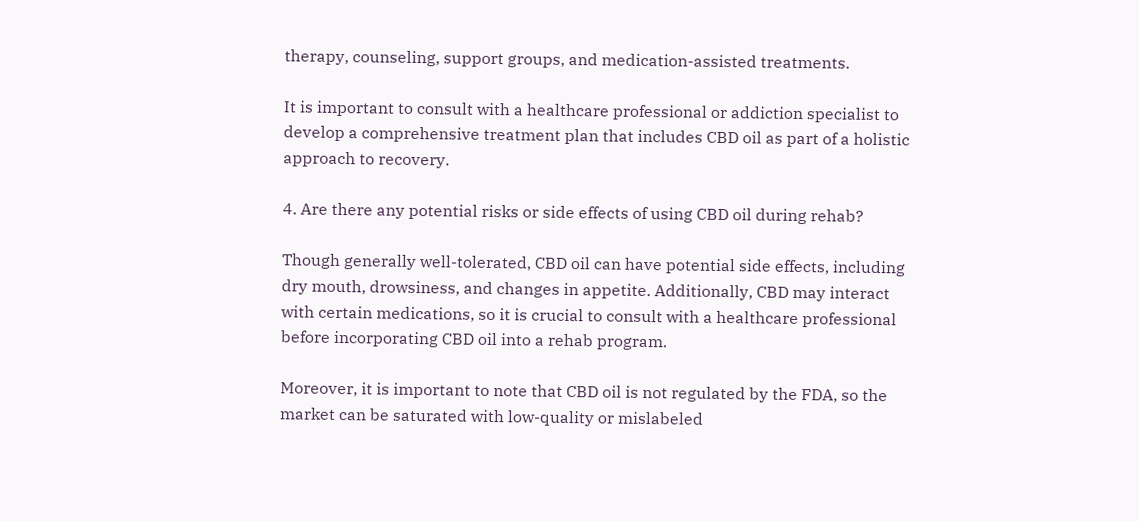therapy, counseling, support groups, and medication-assisted treatments.

It is important to consult with a healthcare professional or addiction specialist to develop a comprehensive treatment plan that includes CBD oil as part of a holistic approach to recovery.

4. Are there any potential risks or side effects of using CBD oil during rehab?

Though generally well-tolerated, CBD oil can have potential side effects, including dry mouth, drowsiness, and changes in appetite. Additionally, CBD may interact with certain medications, so it is crucial to consult with a healthcare professional before incorporating CBD oil into a rehab program.

Moreover, it is important to note that CBD oil is not regulated by the FDA, so the market can be saturated with low-quality or mislabeled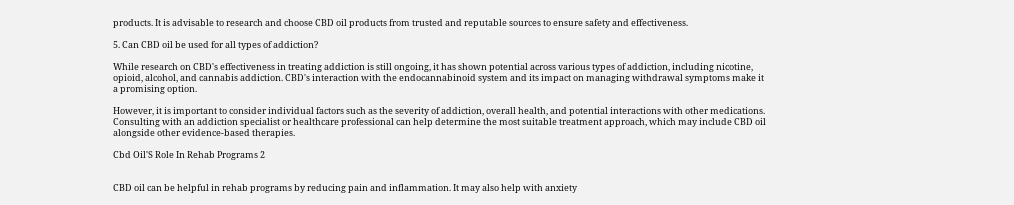products. It is advisable to research and choose CBD oil products from trusted and reputable sources to ensure safety and effectiveness.

5. Can CBD oil be used for all types of addiction?

While research on CBD's effectiveness in treating addiction is still ongoing, it has shown potential across various types of addiction, including nicotine, opioid, alcohol, and cannabis addiction. CBD's interaction with the endocannabinoid system and its impact on managing withdrawal symptoms make it a promising option.

However, it is important to consider individual factors such as the severity of addiction, overall health, and potential interactions with other medications. Consulting with an addiction specialist or healthcare professional can help determine the most suitable treatment approach, which may include CBD oil alongside other evidence-based therapies.

Cbd Oil'S Role In Rehab Programs 2


CBD oil can be helpful in rehab programs by reducing pain and inflammation. It may also help with anxiety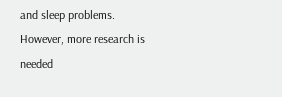and sleep problems. However, more research is needed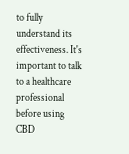to fully understand its effectiveness. It's important to talk to a healthcare professional before using CBD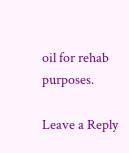oil for rehab purposes.

Leave a Reply